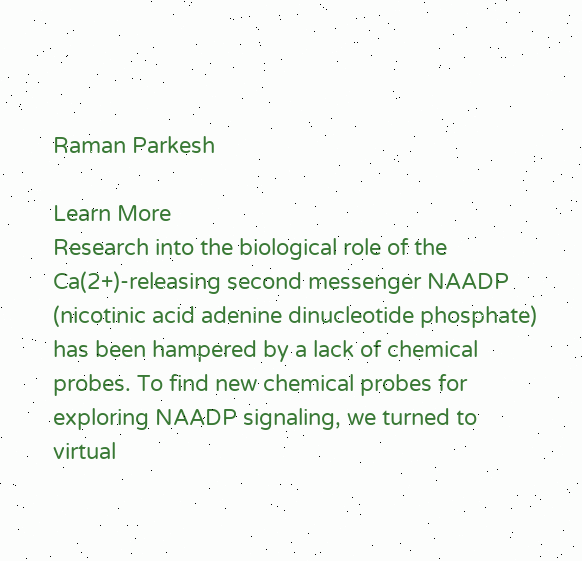Raman Parkesh

Learn More
Research into the biological role of the Ca(2+)-releasing second messenger NAADP (nicotinic acid adenine dinucleotide phosphate) has been hampered by a lack of chemical probes. To find new chemical probes for exploring NAADP signaling, we turned to virtual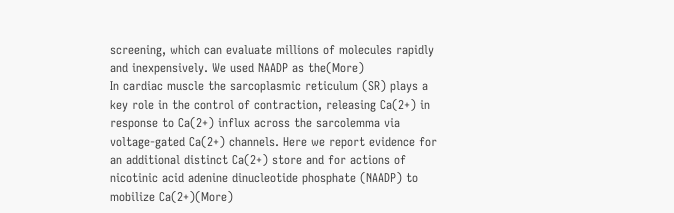screening, which can evaluate millions of molecules rapidly and inexpensively. We used NAADP as the(More)
In cardiac muscle the sarcoplasmic reticulum (SR) plays a key role in the control of contraction, releasing Ca(2+) in response to Ca(2+) influx across the sarcolemma via voltage-gated Ca(2+) channels. Here we report evidence for an additional distinct Ca(2+) store and for actions of nicotinic acid adenine dinucleotide phosphate (NAADP) to mobilize Ca(2+)(More)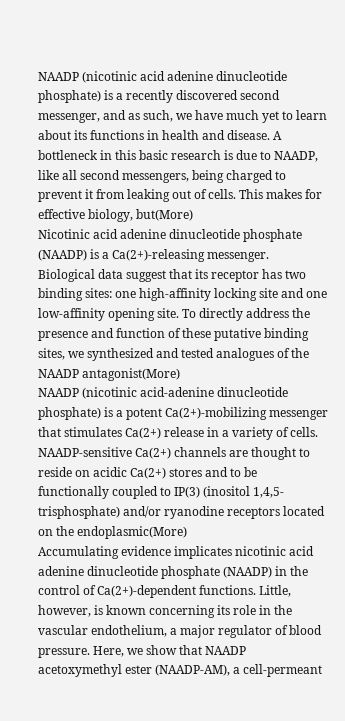NAADP (nicotinic acid adenine dinucleotide phosphate) is a recently discovered second messenger, and as such, we have much yet to learn about its functions in health and disease. A bottleneck in this basic research is due to NAADP, like all second messengers, being charged to prevent it from leaking out of cells. This makes for effective biology, but(More)
Nicotinic acid adenine dinucleotide phosphate (NAADP) is a Ca(2+)-releasing messenger. Biological data suggest that its receptor has two binding sites: one high-affinity locking site and one low-affinity opening site. To directly address the presence and function of these putative binding sites, we synthesized and tested analogues of the NAADP antagonist(More)
NAADP (nicotinic acid-adenine dinucleotide phosphate) is a potent Ca(2+)-mobilizing messenger that stimulates Ca(2+) release in a variety of cells. NAADP-sensitive Ca(2+) channels are thought to reside on acidic Ca(2+) stores and to be functionally coupled to IP(3) (inositol 1,4,5-trisphosphate) and/or ryanodine receptors located on the endoplasmic(More)
Accumulating evidence implicates nicotinic acid adenine dinucleotide phosphate (NAADP) in the control of Ca(2+)-dependent functions. Little, however, is known concerning its role in the vascular endothelium, a major regulator of blood pressure. Here, we show that NAADP acetoxymethyl ester (NAADP-AM), a cell-permeant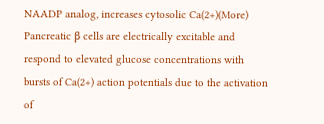NAADP analog, increases cytosolic Ca(2+)(More)
Pancreatic β cells are electrically excitable and respond to elevated glucose concentrations with bursts of Ca(2+) action potentials due to the activation of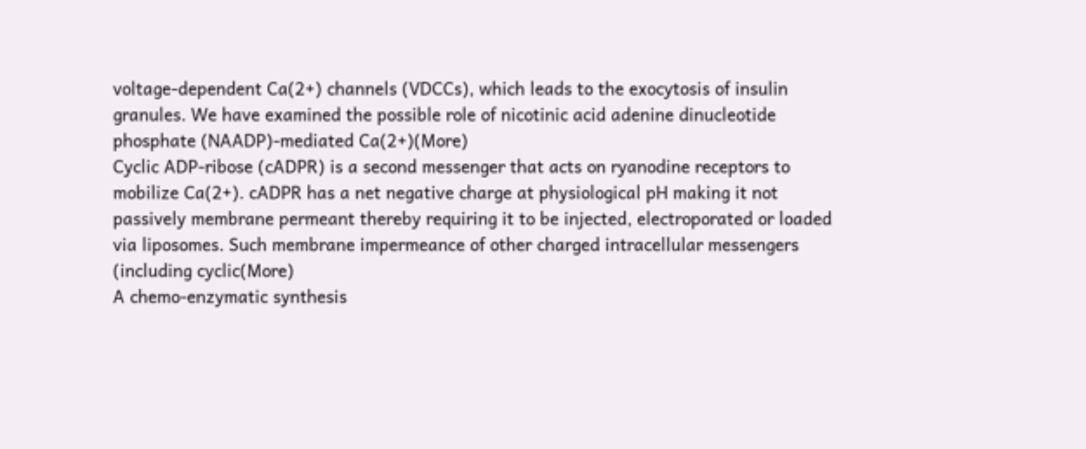voltage-dependent Ca(2+) channels (VDCCs), which leads to the exocytosis of insulin granules. We have examined the possible role of nicotinic acid adenine dinucleotide phosphate (NAADP)-mediated Ca(2+)(More)
Cyclic ADP-ribose (cADPR) is a second messenger that acts on ryanodine receptors to mobilize Ca(2+). cADPR has a net negative charge at physiological pH making it not passively membrane permeant thereby requiring it to be injected, electroporated or loaded via liposomes. Such membrane impermeance of other charged intracellular messengers (including cyclic(More)
A chemo-enzymatic synthesis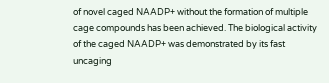of novel caged NAADP+ without the formation of multiple cage compounds has been achieved. The biological activity of the caged NAADP+ was demonstrated by its fast uncaging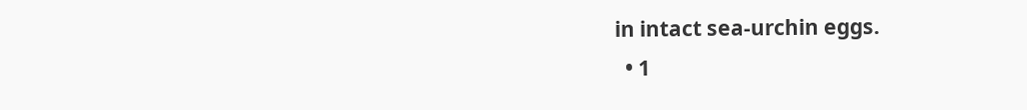in intact sea-urchin eggs.
  • 1